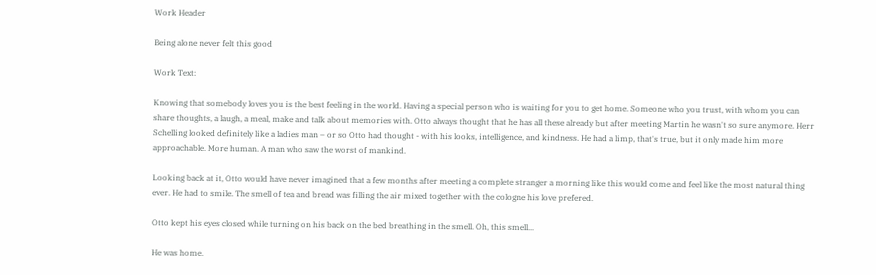Work Header

Being alone never felt this good

Work Text:

Knowing that somebody loves you is the best feeling in the world. Having a special person who is waiting for you to get home. Someone who you trust, with whom you can share thoughts, a laugh, a meal, make and talk about memories with. Otto always thought that he has all these already but after meeting Martin he wasn't so sure anymore. Herr Schelling looked definitely like a ladies man – or so Otto had thought - with his looks, intelligence, and kindness. He had a limp, that's true, but it only made him more approachable. More human. A man who saw the worst of mankind.

Looking back at it, Otto would have never imagined that a few months after meeting a complete stranger a morning like this would come and feel like the most natural thing ever. He had to smile. The smell of tea and bread was filling the air mixed together with the cologne his love prefered.

Otto kept his eyes closed while turning on his back on the bed breathing in the smell. Oh, this smell...

He was home.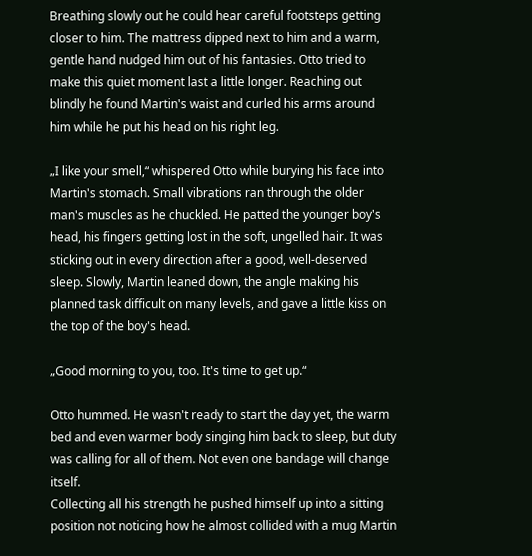Breathing slowly out he could hear careful footsteps getting closer to him. The mattress dipped next to him and a warm, gentle hand nudged him out of his fantasies. Otto tried to make this quiet moment last a little longer. Reaching out blindly he found Martin's waist and curled his arms around him while he put his head on his right leg.

„I like your smell,“ whispered Otto while burying his face into Martin's stomach. Small vibrations ran through the older man's muscles as he chuckled. He patted the younger boy's head, his fingers getting lost in the soft, ungelled hair. It was sticking out in every direction after a good, well-deserved sleep. Slowly, Martin leaned down, the angle making his planned task difficult on many levels, and gave a little kiss on the top of the boy's head.

„Good morning to you, too. It's time to get up.“

Otto hummed. He wasn't ready to start the day yet, the warm bed and even warmer body singing him back to sleep, but duty was calling for all of them. Not even one bandage will change itself.
Collecting all his strength he pushed himself up into a sitting position not noticing how he almost collided with a mug Martin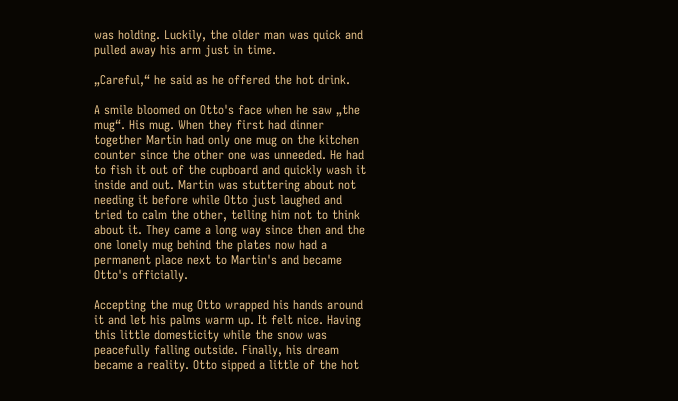was holding. Luckily, the older man was quick and pulled away his arm just in time.

„Careful,“ he said as he offered the hot drink.

A smile bloomed on Otto's face when he saw „the mug“. His mug. When they first had dinner together Martin had only one mug on the kitchen counter since the other one was unneeded. He had to fish it out of the cupboard and quickly wash it inside and out. Martin was stuttering about not needing it before while Otto just laughed and tried to calm the other, telling him not to think about it. They came a long way since then and the one lonely mug behind the plates now had a permanent place next to Martin's and became Otto's officially.

Accepting the mug Otto wrapped his hands around it and let his palms warm up. It felt nice. Having this little domesticity while the snow was peacefully falling outside. Finally, his dream became a reality. Otto sipped a little of the hot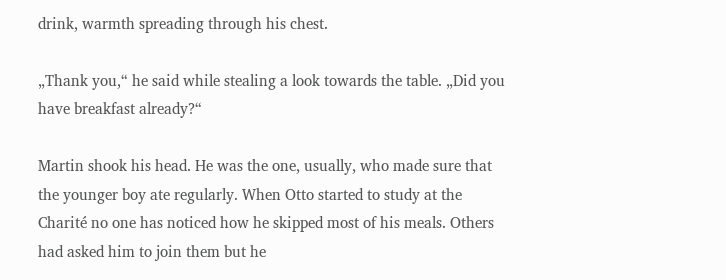drink, warmth spreading through his chest.

„Thank you,“ he said while stealing a look towards the table. „Did you have breakfast already?“

Martin shook his head. He was the one, usually, who made sure that the younger boy ate regularly. When Otto started to study at the Charité no one has noticed how he skipped most of his meals. Others had asked him to join them but he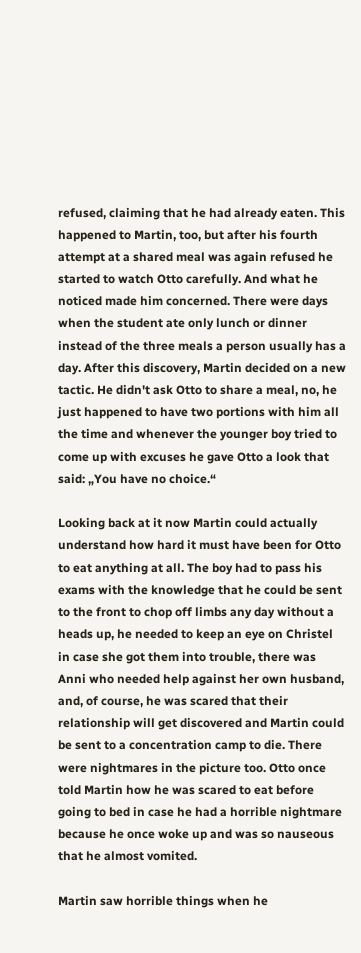refused, claiming that he had already eaten. This happened to Martin, too, but after his fourth attempt at a shared meal was again refused he started to watch Otto carefully. And what he noticed made him concerned. There were days when the student ate only lunch or dinner instead of the three meals a person usually has a day. After this discovery, Martin decided on a new tactic. He didn't ask Otto to share a meal, no, he just happened to have two portions with him all the time and whenever the younger boy tried to come up with excuses he gave Otto a look that said: „You have no choice.“

Looking back at it now Martin could actually understand how hard it must have been for Otto to eat anything at all. The boy had to pass his exams with the knowledge that he could be sent to the front to chop off limbs any day without a heads up, he needed to keep an eye on Christel in case she got them into trouble, there was Anni who needed help against her own husband, and, of course, he was scared that their relationship will get discovered and Martin could be sent to a concentration camp to die. There were nightmares in the picture too. Otto once told Martin how he was scared to eat before going to bed in case he had a horrible nightmare because he once woke up and was so nauseous that he almost vomited.

Martin saw horrible things when he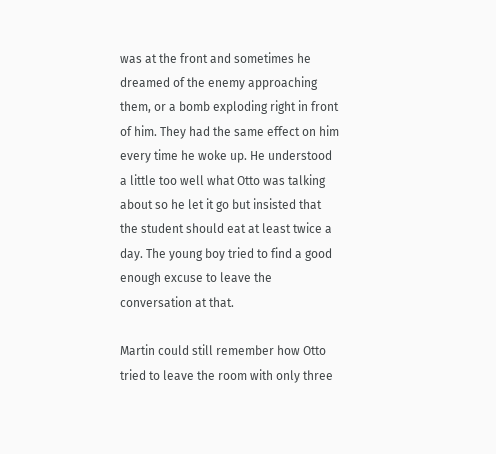was at the front and sometimes he dreamed of the enemy approaching them, or a bomb exploding right in front of him. They had the same effect on him every time he woke up. He understood a little too well what Otto was talking about so he let it go but insisted that the student should eat at least twice a day. The young boy tried to find a good enough excuse to leave the conversation at that.

Martin could still remember how Otto tried to leave the room with only three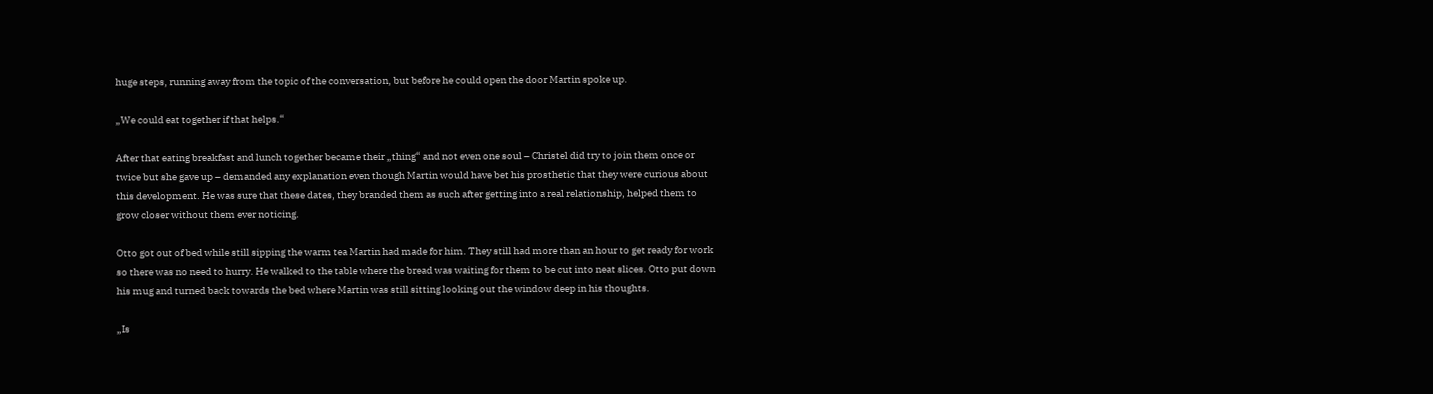huge steps, running away from the topic of the conversation, but before he could open the door Martin spoke up.

„We could eat together if that helps.“

After that eating breakfast and lunch together became their „thing“ and not even one soul – Christel did try to join them once or twice but she gave up – demanded any explanation even though Martin would have bet his prosthetic that they were curious about this development. He was sure that these dates, they branded them as such after getting into a real relationship, helped them to grow closer without them ever noticing.

Otto got out of bed while still sipping the warm tea Martin had made for him. They still had more than an hour to get ready for work so there was no need to hurry. He walked to the table where the bread was waiting for them to be cut into neat slices. Otto put down his mug and turned back towards the bed where Martin was still sitting looking out the window deep in his thoughts.

„Is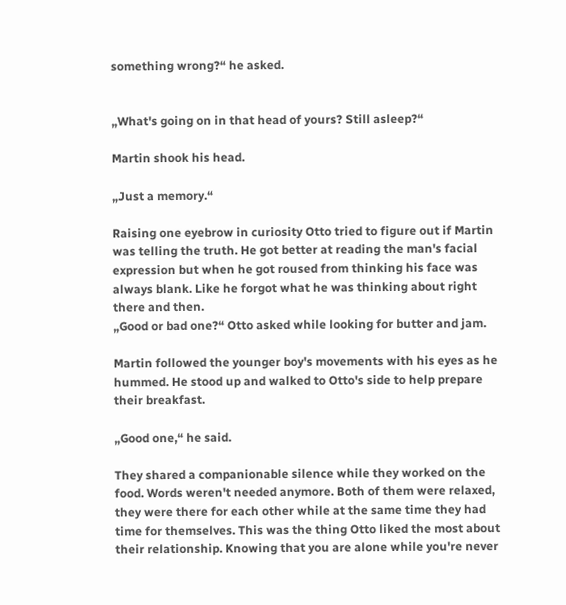something wrong?“ he asked.


„What's going on in that head of yours? Still asleep?“

Martin shook his head.

„Just a memory.“

Raising one eyebrow in curiosity Otto tried to figure out if Martin was telling the truth. He got better at reading the man's facial expression but when he got roused from thinking his face was always blank. Like he forgot what he was thinking about right there and then.
„Good or bad one?“ Otto asked while looking for butter and jam.

Martin followed the younger boy's movements with his eyes as he hummed. He stood up and walked to Otto's side to help prepare their breakfast.

„Good one,“ he said.

They shared a companionable silence while they worked on the food. Words weren't needed anymore. Both of them were relaxed, they were there for each other while at the same time they had time for themselves. This was the thing Otto liked the most about their relationship. Knowing that you are alone while you're never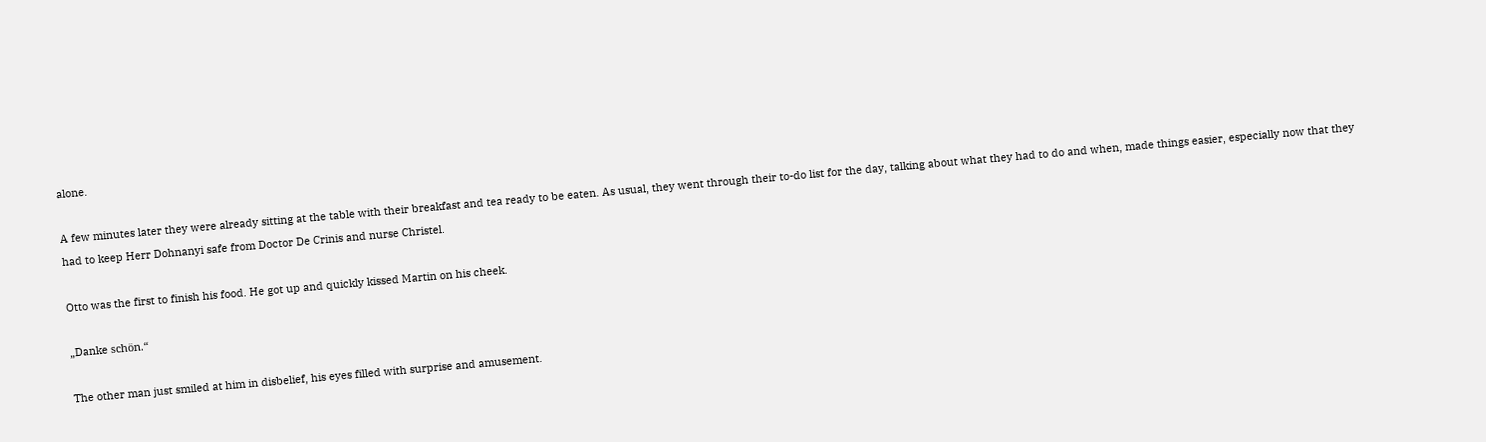alone.

A few minutes later they were already sitting at the table with their breakfast and tea ready to be eaten. As usual, they went through their to-do list for the day, talking about what they had to do and when, made things easier, especially now that they had to keep Herr Dohnanyi safe from Doctor De Crinis and nurse Christel.

Otto was the first to finish his food. He got up and quickly kissed Martin on his cheek.

„Danke schön.“

The other man just smiled at him in disbelief, his eyes filled with surprise and amusement.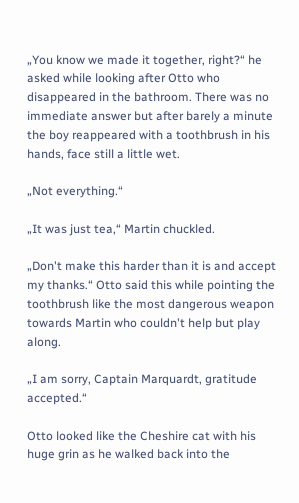„You know we made it together, right?“ he asked while looking after Otto who disappeared in the bathroom. There was no immediate answer but after barely a minute the boy reappeared with a toothbrush in his hands, face still a little wet.

„Not everything.“

„It was just tea,“ Martin chuckled.

„Don't make this harder than it is and accept my thanks.“ Otto said this while pointing the toothbrush like the most dangerous weapon towards Martin who couldn't help but play along.

„I am sorry, Captain Marquardt, gratitude accepted.“

Otto looked like the Cheshire cat with his huge grin as he walked back into the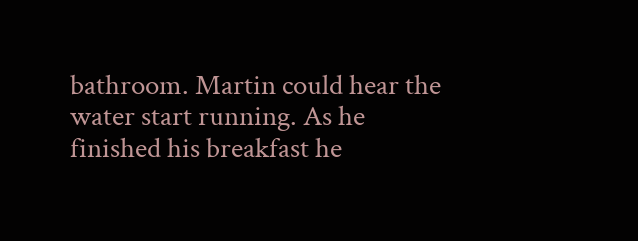bathroom. Martin could hear the water start running. As he finished his breakfast he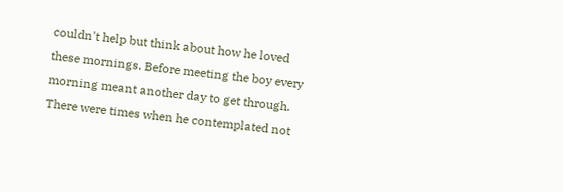couldn't help but think about how he loved these mornings. Before meeting the boy every morning meant another day to get through. There were times when he contemplated not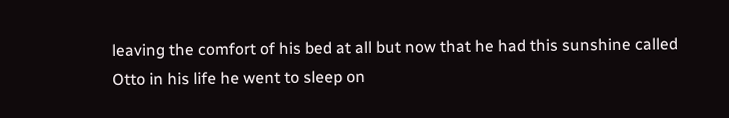leaving the comfort of his bed at all but now that he had this sunshine called Otto in his life he went to sleep on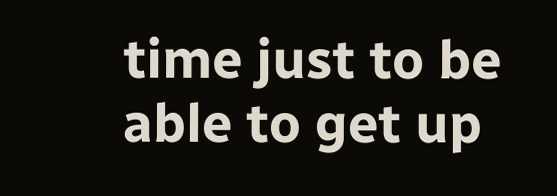time just to be able to get up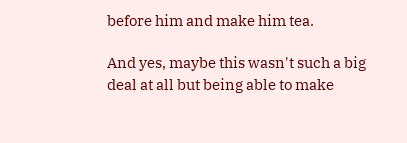before him and make him tea.

And yes, maybe this wasn't such a big deal at all but being able to make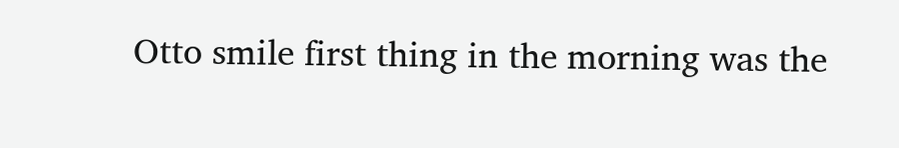Otto smile first thing in the morning was the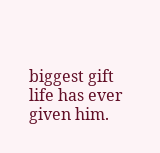biggest gift life has ever given him.